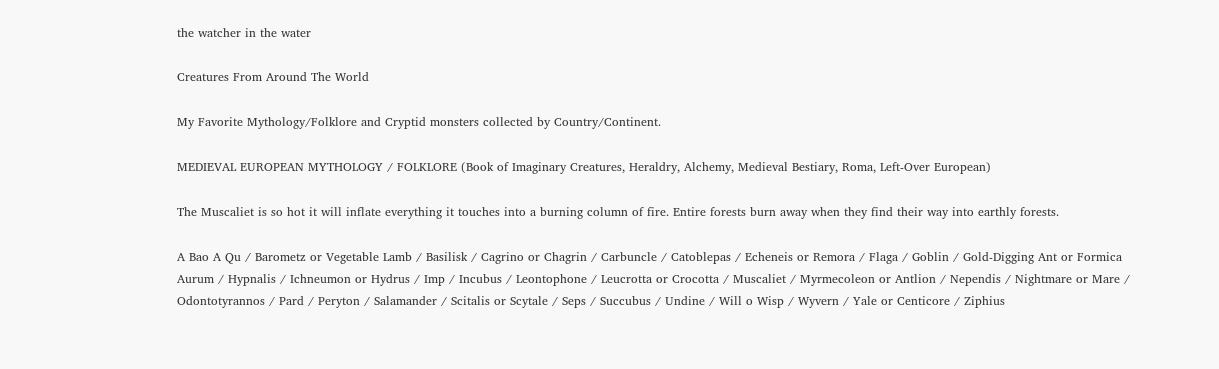the watcher in the water

Creatures From Around The World

My Favorite Mythology/Folklore and Cryptid monsters collected by Country/Continent.

MEDIEVAL EUROPEAN MYTHOLOGY / FOLKLORE (Book of Imaginary Creatures, Heraldry, Alchemy, Medieval Bestiary, Roma, Left-Over European)

The Muscaliet is so hot it will inflate everything it touches into a burning column of fire. Entire forests burn away when they find their way into earthly forests.

A Bao A Qu / Barometz or Vegetable Lamb / Basilisk / Cagrino or Chagrin / Carbuncle / Catoblepas / Echeneis or Remora / Flaga / Goblin / Gold-Digging Ant or Formica Aurum / Hypnalis / Ichneumon or Hydrus / Imp / Incubus / Leontophone / Leucrotta or Crocotta / Muscaliet / Myrmecoleon or Antlion / Nependis / Nightmare or Mare / Odontotyrannos / Pard / Peryton / Salamander / Scitalis or Scytale / Seps / Succubus / Undine / Will o Wisp / Wyvern / Yale or Centicore / Ziphius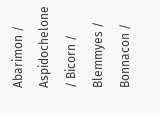Abarimon / Aspidochelone / Bicorn / Blemmyes / Bonnacon /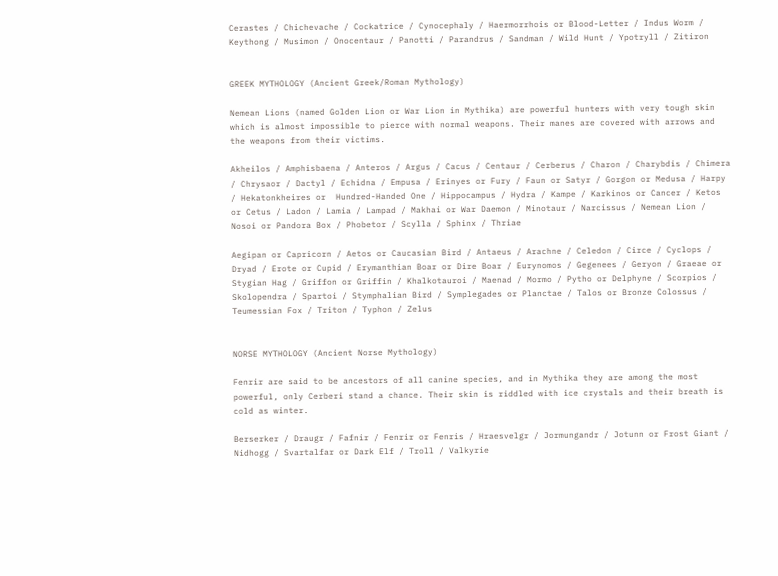Cerastes / Chichevache / Cockatrice / Cynocephaly / Haermorrhois or Blood-Letter / Indus Worm / Keythong / Musimon / Onocentaur / Panotti / Parandrus / Sandman / Wild Hunt / Ypotryll / Zitiron


GREEK MYTHOLOGY (Ancient Greek/Roman Mythology)

Nemean Lions (named Golden Lion or War Lion in Mythika) are powerful hunters with very tough skin which is almost impossible to pierce with normal weapons. Their manes are covered with arrows and the weapons from their victims.

Akheilos / Amphisbaena / Anteros / Argus / Cacus / Centaur / Cerberus / Charon / Charybdis / Chimera / Chrysaor / Dactyl / Echidna / Empusa / Erinyes or Fury / Faun or Satyr / Gorgon or Medusa / Harpy / Hekatonkheires or  Hundred-Handed One / Hippocampus / Hydra / Kampe / Karkinos or Cancer / Ketos or Cetus / Ladon / Lamia / Lampad / Makhai or War Daemon / Minotaur / Narcissus / Nemean Lion / Nosoi or Pandora Box / Phobetor / Scylla / Sphinx / Thriae

Aegipan or Capricorn / Aetos or Caucasian Bird / Antaeus / Arachne / Celedon / Circe / Cyclops / Dryad / Erote or Cupid / Erymanthian Boar or Dire Boar / Eurynomos / Gegenees / Geryon / Graeae or Stygian Hag / Griffon or Griffin / Khalkotauroi / Maenad / Mormo / Pytho or Delphyne / Scorpios / Skolopendra / Spartoi / Stymphalian Bird / Symplegades or Planctae / Talos or Bronze Colossus / Teumessian Fox / Triton / Typhon / Zelus


NORSE MYTHOLOGY (Ancient Norse Mythology)

Fenrir are said to be ancestors of all canine species, and in Mythika they are among the most powerful, only Cerberi stand a chance. Their skin is riddled with ice crystals and their breath is cold as winter.

Berserker / Draugr / Fafnir / Fenrir or Fenris / Hraesvelgr / Jormungandr / Jotunn or Frost Giant / Nidhogg / Svartalfar or Dark Elf / Troll / Valkyrie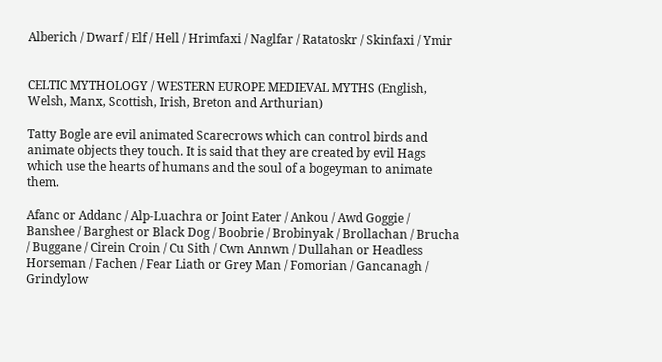Alberich / Dwarf / Elf / Hell / Hrimfaxi / Naglfar / Ratatoskr / Skinfaxi / Ymir


CELTIC MYTHOLOGY / WESTERN EUROPE MEDIEVAL MYTHS (English, Welsh, Manx, Scottish, Irish, Breton and Arthurian)

Tatty Bogle are evil animated Scarecrows which can control birds and animate objects they touch. It is said that they are created by evil Hags which use the hearts of humans and the soul of a bogeyman to animate them.

Afanc or Addanc / Alp-Luachra or Joint Eater / Ankou / Awd Goggie / Banshee / Barghest or Black Dog / Boobrie / Brobinyak / Brollachan / Brucha / Buggane / Cirein Croin / Cu Sith / Cwn Annwn / Dullahan or Headless Horseman / Fachen / Fear Liath or Grey Man / Fomorian / Gancanagh / Grindylow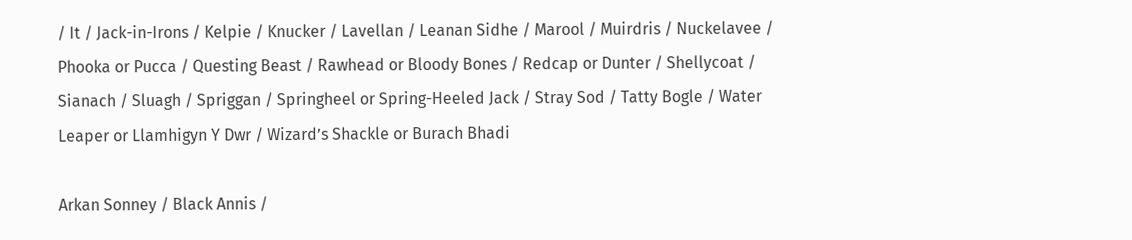/ It / Jack-in-Irons / Kelpie / Knucker / Lavellan / Leanan Sidhe / Marool / Muirdris / Nuckelavee / Phooka or Pucca / Questing Beast / Rawhead or Bloody Bones / Redcap or Dunter / Shellycoat / Sianach / Sluagh / Spriggan / Springheel or Spring-Heeled Jack / Stray Sod / Tatty Bogle / Water Leaper or Llamhigyn Y Dwr / Wizard’s Shackle or Burach Bhadi

Arkan Sonney / Black Annis /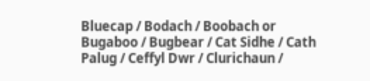Bluecap / Bodach / Boobach or Bugaboo / Bugbear / Cat Sidhe / Cath Palug / Ceffyl Dwr / Clurichaun /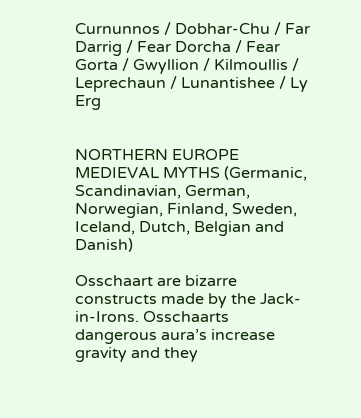Curnunnos / Dobhar-Chu / Far Darrig / Fear Dorcha / Fear Gorta / Gwyllion / Kilmoullis / Leprechaun / Lunantishee / Ly Erg


NORTHERN EUROPE MEDIEVAL MYTHS (Germanic, Scandinavian, German, Norwegian, Finland, Sweden, Iceland, Dutch, Belgian and Danish)

Osschaart are bizarre constructs made by the Jack-in-Irons. Osschaarts dangerous aura’s increase gravity and they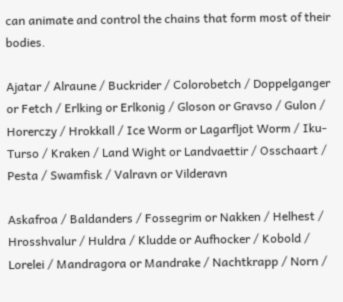can animate and control the chains that form most of their bodies.

Ajatar / Alraune / Buckrider / Colorobetch / Doppelganger or Fetch / Erlking or Erlkonig / Gloson or Gravso / Gulon / Horerczy / Hrokkall / Ice Worm or Lagarfljot Worm / Iku-Turso / Kraken / Land Wight or Landvaettir / Osschaart / Pesta / Swamfisk / Valravn or Vilderavn

Askafroa / Baldanders / Fossegrim or Nakken / Helhest / Hrosshvalur / Huldra / Kludde or Aufhocker / Kobold / Lorelei / Mandragora or Mandrake / Nachtkrapp / Norn /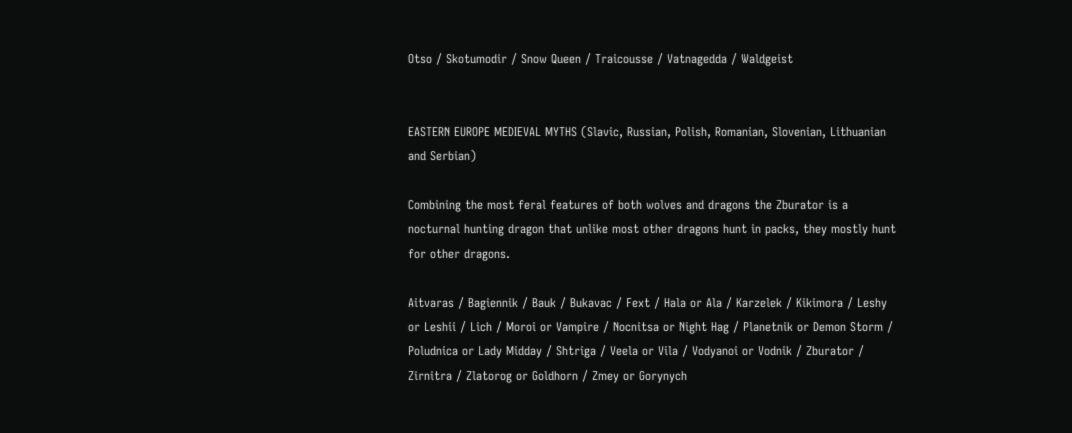Otso / Skotumodir / Snow Queen / Traicousse / Vatnagedda / Waldgeist


EASTERN EUROPE MEDIEVAL MYTHS (Slavic, Russian, Polish, Romanian, Slovenian, Lithuanian and Serbian)

Combining the most feral features of both wolves and dragons the Zburator is a nocturnal hunting dragon that unlike most other dragons hunt in packs, they mostly hunt for other dragons.

Aitvaras / Bagiennik / Bauk / Bukavac / Fext / Hala or Ala / Karzelek / Kikimora / Leshy or Leshii / Lich / Moroi or Vampire / Nocnitsa or Night Hag / Planetnik or Demon Storm / Poludnica or Lady Midday / Shtriga / Veela or Vila / Vodyanoi or Vodnik / Zburator / Zirnitra / Zlatorog or Goldhorn / Zmey or Gorynych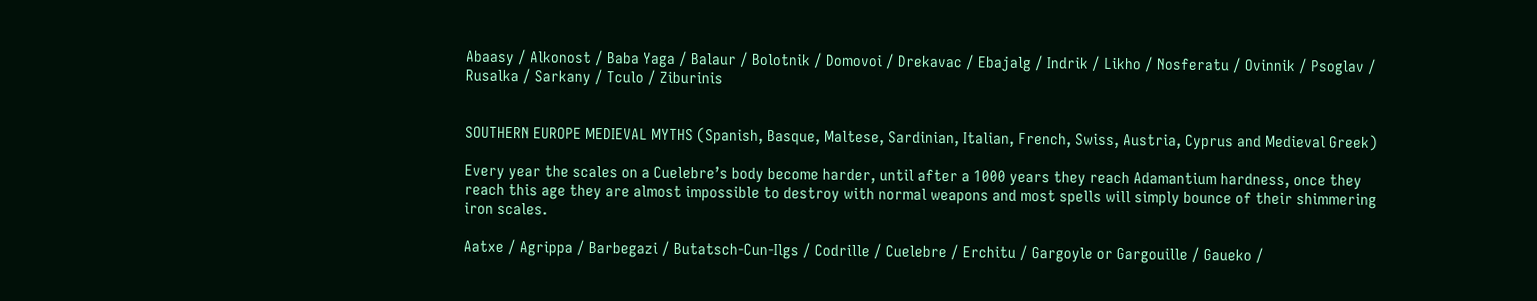Abaasy / Alkonost / Baba Yaga / Balaur / Bolotnik / Domovoi / Drekavac / Ebajalg / Indrik / Likho / Nosferatu / Ovinnik / Psoglav / Rusalka / Sarkany / Tculo / Ziburinis


SOUTHERN EUROPE MEDIEVAL MYTHS (Spanish, Basque, Maltese, Sardinian, Italian, French, Swiss, Austria, Cyprus and Medieval Greek)

Every year the scales on a Cuelebre’s body become harder, until after a 1000 years they reach Adamantium hardness, once they reach this age they are almost impossible to destroy with normal weapons and most spells will simply bounce of their shimmering iron scales.

Aatxe / Agrippa / Barbegazi / Butatsch-Cun-Ilgs / Codrille / Cuelebre / Erchitu / Gargoyle or Gargouille / Gaueko /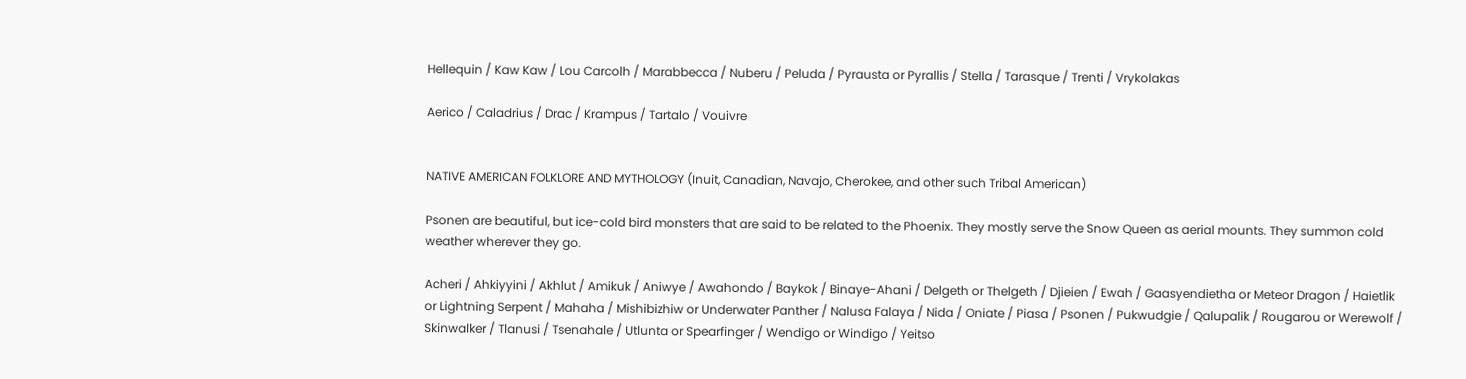Hellequin / Kaw Kaw / Lou Carcolh / Marabbecca / Nuberu / Peluda / Pyrausta or Pyrallis / Stella / Tarasque / Trenti / Vrykolakas

Aerico / Caladrius / Drac / Krampus / Tartalo / Vouivre


NATIVE AMERICAN FOLKLORE AND MYTHOLOGY (Inuit, Canadian, Navajo, Cherokee, and other such Tribal American)

Psonen are beautiful, but ice-cold bird monsters that are said to be related to the Phoenix. They mostly serve the Snow Queen as aerial mounts. They summon cold weather wherever they go.

Acheri / Ahkiyyini / Akhlut / Amikuk / Aniwye / Awahondo / Baykok / Binaye-Ahani / Delgeth or Thelgeth / Djieien / Ewah / Gaasyendietha or Meteor Dragon / Haietlik or Lightning Serpent / Mahaha / Mishibizhiw or Underwater Panther / Nalusa Falaya / Nida / Oniate / Piasa / Psonen / Pukwudgie / Qalupalik / Rougarou or Werewolf / Skinwalker / Tlanusi / Tsenahale / Utlunta or Spearfinger / Wendigo or Windigo / Yeitso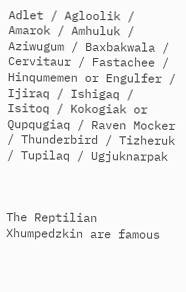Adlet / Agloolik / Amarok / Amhuluk / Aziwugum / Baxbakwala / Cervitaur / Fastachee / Hinqumemen or Engulfer / Ijiraq / Ishigaq / Isitoq / Kokogiak or Qupqugiaq / Raven Mocker / Thunderbird / Tizheruk / Tupilaq / Ugjuknarpak



The Reptilian Xhumpedzkin are famous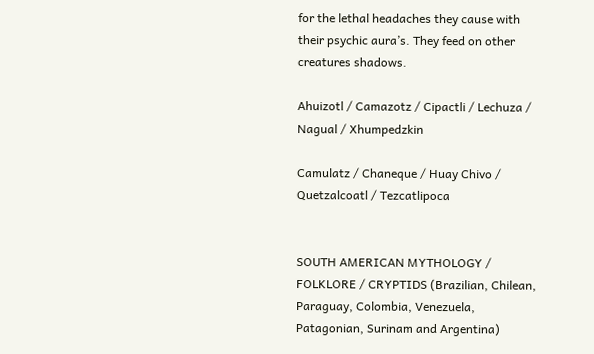for the lethal headaches they cause with their psychic aura’s. They feed on other creatures shadows.

Ahuizotl / Camazotz / Cipactli / Lechuza / Nagual / Xhumpedzkin

Camulatz / Chaneque / Huay Chivo / Quetzalcoatl / Tezcatlipoca


SOUTH AMERICAN MYTHOLOGY / FOLKLORE / CRYPTIDS (Brazilian, Chilean, Paraguay, Colombia, Venezuela, Patagonian, Surinam and Argentina)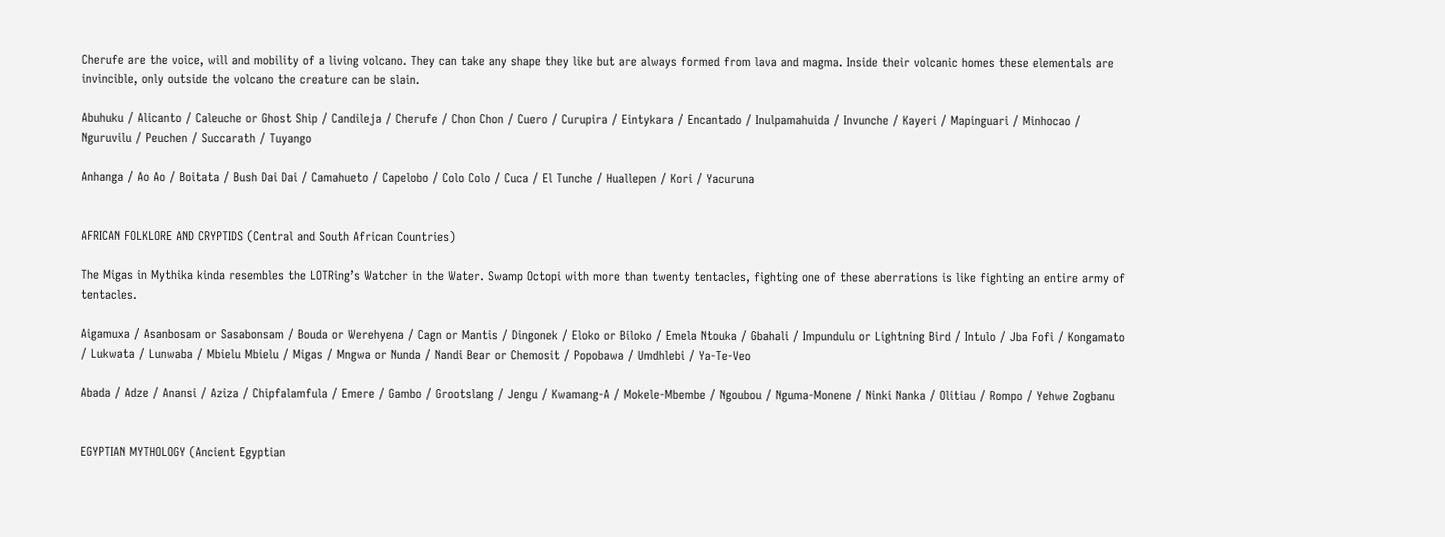Cherufe are the voice, will and mobility of a living volcano. They can take any shape they like but are always formed from lava and magma. Inside their volcanic homes these elementals are invincible, only outside the volcano the creature can be slain.

Abuhuku / Alicanto / Caleuche or Ghost Ship / Candileja / Cherufe / Chon Chon / Cuero / Curupira / Eintykara / Encantado / Inulpamahuida / Invunche / Kayeri / Mapinguari / Minhocao / Nguruvilu / Peuchen / Succarath / Tuyango

Anhanga / Ao Ao / Boitata / Bush Dai Dai / Camahueto / Capelobo / Colo Colo / Cuca / El Tunche / Huallepen / Kori / Yacuruna


AFRICAN FOLKLORE AND CRYPTIDS (Central and South African Countries)

The Migas in Mythika kinda resembles the LOTRing’s Watcher in the Water. Swamp Octopi with more than twenty tentacles, fighting one of these aberrations is like fighting an entire army of tentacles.

Aigamuxa / Asanbosam or Sasabonsam / Bouda or Werehyena / Cagn or Mantis / Dingonek / Eloko or Biloko / Emela Ntouka / Gbahali / Impundulu or Lightning Bird / Intulo / Jba Fofi / Kongamato / Lukwata / Lunwaba / Mbielu Mbielu / Migas / Mngwa or Nunda / Nandi Bear or Chemosit / Popobawa / Umdhlebi / Ya-Te-Veo

Abada / Adze / Anansi / Aziza / Chipfalamfula / Emere / Gambo / Grootslang / Jengu / Kwamang-A / Mokele-Mbembe / Ngoubou / Nguma-Monene / Ninki Nanka / Olitiau / Rompo / Yehwe Zogbanu


EGYPTIAN MYTHOLOGY (Ancient Egyptian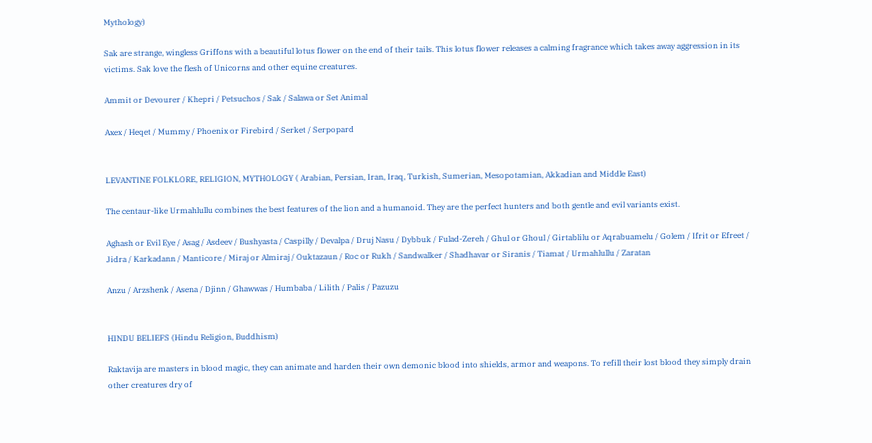Mythology)

Sak are strange, wingless Griffons with a beautiful lotus flower on the end of their tails. This lotus flower releases a calming fragrance which takes away aggression in its victims. Sak love the flesh of Unicorns and other equine creatures.

Ammit or Devourer / Khepri / Petsuchos / Sak / Salawa or Set Animal

Axex / Heqet / Mummy / Phoenix or Firebird / Serket / Serpopard


LEVANTINE FOLKLORE, RELIGION, MYTHOLOGY ( Arabian, Persian, Iran, Iraq, Turkish, Sumerian, Mesopotamian, Akkadian and Middle East)

The centaur-like Urmahlullu combines the best features of the lion and a humanoid. They are the perfect hunters and both gentle and evil variants exist.

Aghash or Evil Eye / Asag / Asdeev / Bushyasta / Caspilly / Devalpa / Druj Nasu / Dybbuk / Fulad-Zereh / Ghul or Ghoul / Girtablilu or Aqrabuamelu / Golem / Ifrit or Efreet / Jidra / Karkadann / Manticore / Miraj or Almiraj / Ouktazaun / Roc or Rukh / Sandwalker / Shadhavar or Siranis / Tiamat / Urmahlullu / Zaratan

Anzu / Arzshenk / Asena / Djinn / Ghawwas / Humbaba / Lilith / Palis / Pazuzu


HINDU BELIEFS (Hindu Religion, Buddhism)

Raktavija are masters in blood magic, they can animate and harden their own demonic blood into shields, armor and weapons. To refill their lost blood they simply drain other creatures dry of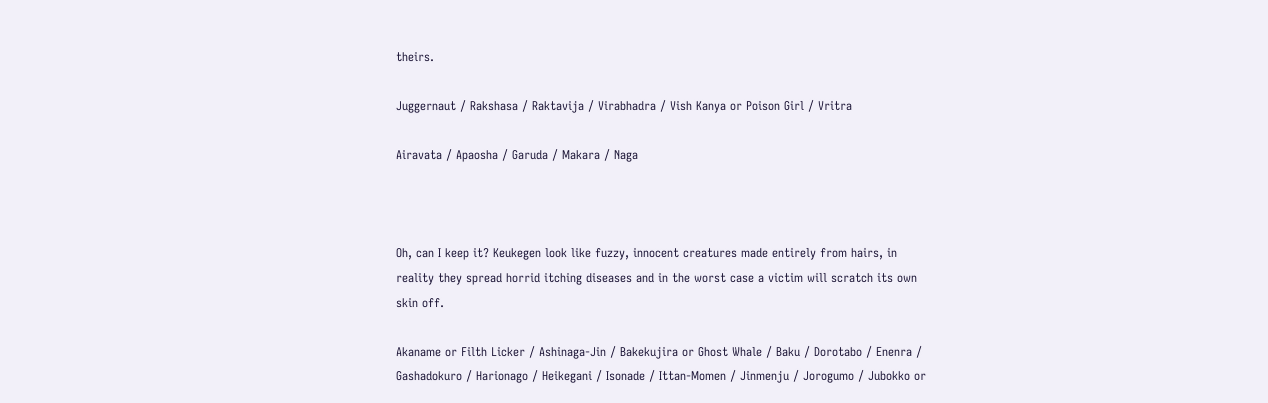theirs.

Juggernaut / Rakshasa / Raktavija / Virabhadra / Vish Kanya or Poison Girl / Vritra

Airavata / Apaosha / Garuda / Makara / Naga



Oh, can I keep it? Keukegen look like fuzzy, innocent creatures made entirely from hairs, in reality they spread horrid itching diseases and in the worst case a victim will scratch its own skin off.

Akaname or Filth Licker / Ashinaga-Jin / Bakekujira or Ghost Whale / Baku / Dorotabo / Enenra / Gashadokuro / Harionago / Heikegani / Isonade / Ittan-Momen / Jinmenju / Jorogumo / Jubokko or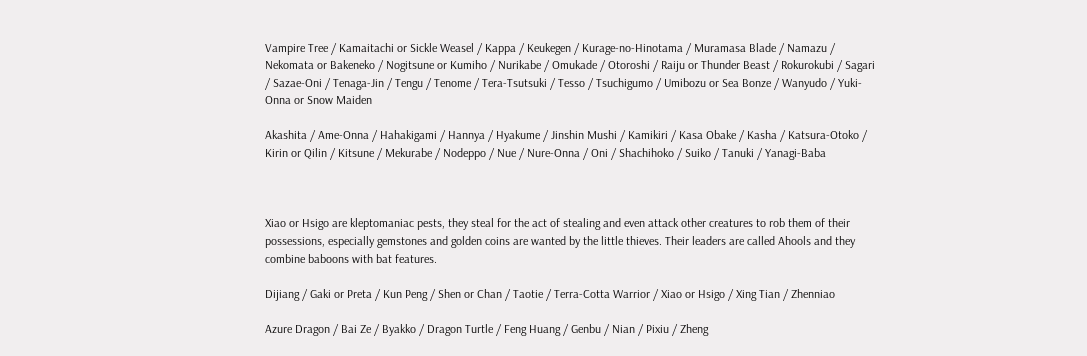Vampire Tree / Kamaitachi or Sickle Weasel / Kappa / Keukegen / Kurage-no-Hinotama / Muramasa Blade / Namazu / Nekomata or Bakeneko / Nogitsune or Kumiho / Nurikabe / Omukade / Otoroshi / Raiju or Thunder Beast / Rokurokubi / Sagari / Sazae-Oni / Tenaga-Jin / Tengu / Tenome / Tera-Tsutsuki / Tesso / Tsuchigumo / Umibozu or Sea Bonze / Wanyudo / Yuki-Onna or Snow Maiden

Akashita / Ame-Onna / Hahakigami / Hannya / Hyakume / Jinshin Mushi / Kamikiri / Kasa Obake / Kasha / Katsura-Otoko / Kirin or Qilin / Kitsune / Mekurabe / Nodeppo / Nue / Nure-Onna / Oni / Shachihoko / Suiko / Tanuki / Yanagi-Baba



Xiao or Hsigo are kleptomaniac pests, they steal for the act of stealing and even attack other creatures to rob them of their possessions, especially gemstones and golden coins are wanted by the little thieves. Their leaders are called Ahools and they combine baboons with bat features.

Dijiang / Gaki or Preta / Kun Peng / Shen or Chan / Taotie / Terra-Cotta Warrior / Xiao or Hsigo / Xing Tian / Zhenniao

Azure Dragon / Bai Ze / Byakko / Dragon Turtle / Feng Huang / Genbu / Nian / Pixiu / Zheng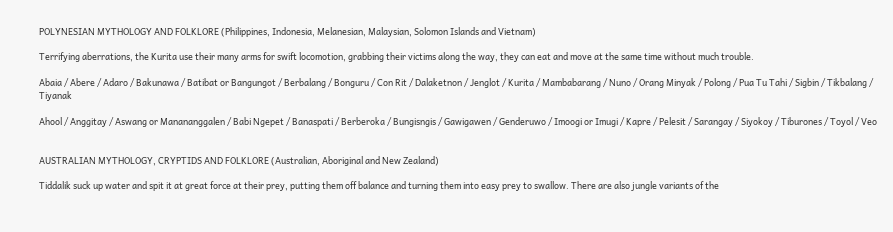POLYNESIAN MYTHOLOGY AND FOLKLORE (Philippines, Indonesia, Melanesian, Malaysian, Solomon Islands and Vietnam)

Terrifying aberrations, the Kurita use their many arms for swift locomotion, grabbing their victims along the way, they can eat and move at the same time without much trouble.

Abaia / Abere / Adaro / Bakunawa / Batibat or Bangungot / Berbalang / Bonguru / Con Rit / Dalaketnon / Jenglot / Kurita / Mambabarang / Nuno / Orang Minyak / Polong / Pua Tu Tahi / Sigbin / Tikbalang / Tiyanak

Ahool / Anggitay / Aswang or Manananggalen / Babi Ngepet / Banaspati / Berberoka / Bungisngis / Gawigawen / Genderuwo / Imoogi or Imugi / Kapre / Pelesit / Sarangay / Siyokoy / Tiburones / Toyol / Veo


AUSTRALIAN MYTHOLOGY, CRYPTIDS AND FOLKLORE (Australian, Aboriginal and New Zealand)

Tiddalik suck up water and spit it at great force at their prey, putting them off balance and turning them into easy prey to swallow. There are also jungle variants of the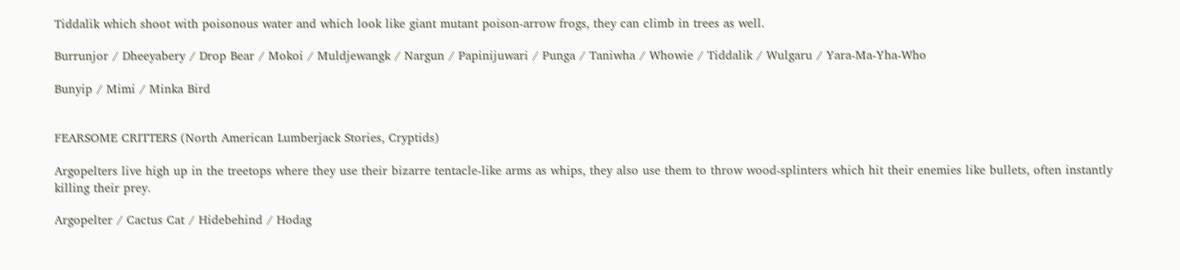Tiddalik which shoot with poisonous water and which look like giant mutant poison-arrow frogs, they can climb in trees as well.

Burrunjor / Dheeyabery / Drop Bear / Mokoi / Muldjewangk / Nargun / Papinijuwari / Punga / Taniwha / Whowie / Tiddalik / Wulgaru / Yara-Ma-Yha-Who

Bunyip / Mimi / Minka Bird


FEARSOME CRITTERS (North American Lumberjack Stories, Cryptids)

Argopelters live high up in the treetops where they use their bizarre tentacle-like arms as whips, they also use them to throw wood-splinters which hit their enemies like bullets, often instantly killing their prey.

Argopelter / Cactus Cat / Hidebehind / Hodag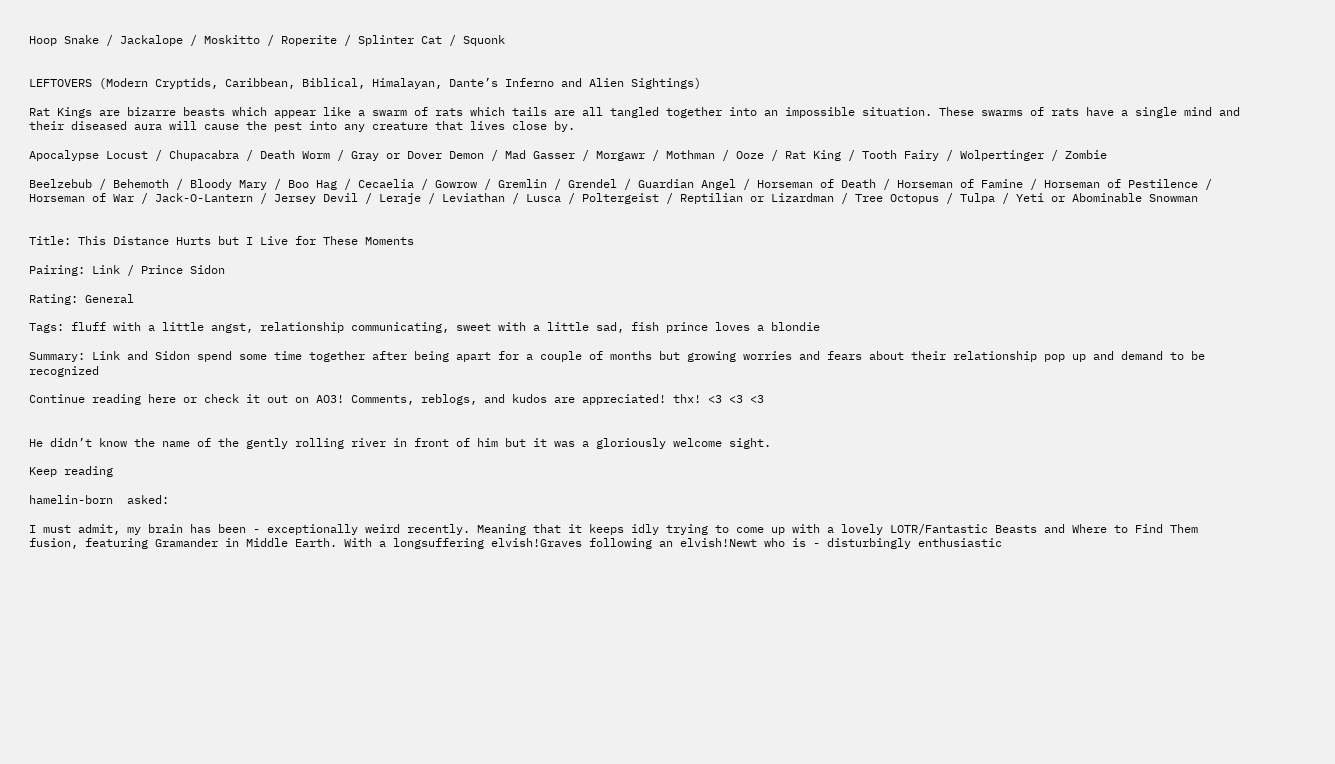Hoop Snake / Jackalope / Moskitto / Roperite / Splinter Cat / Squonk


LEFTOVERS (Modern Cryptids, Caribbean, Biblical, Himalayan, Dante’s Inferno and Alien Sightings)

Rat Kings are bizarre beasts which appear like a swarm of rats which tails are all tangled together into an impossible situation. These swarms of rats have a single mind and their diseased aura will cause the pest into any creature that lives close by.

Apocalypse Locust / Chupacabra / Death Worm / Gray or Dover Demon / Mad Gasser / Morgawr / Mothman / Ooze / Rat King / Tooth Fairy / Wolpertinger / Zombie

Beelzebub / Behemoth / Bloody Mary / Boo Hag / Cecaelia / Gowrow / Gremlin / Grendel / Guardian Angel / Horseman of Death / Horseman of Famine / Horseman of Pestilence / Horseman of War / Jack-O-Lantern / Jersey Devil / Leraje / Leviathan / Lusca / Poltergeist / Reptilian or Lizardman / Tree Octopus / Tulpa / Yeti or Abominable Snowman


Title: This Distance Hurts but I Live for These Moments

Pairing: Link / Prince Sidon

Rating: General

Tags: fluff with a little angst, relationship communicating, sweet with a little sad, fish prince loves a blondie

Summary: Link and Sidon spend some time together after being apart for a couple of months but growing worries and fears about their relationship pop up and demand to be recognized

Continue reading here or check it out on AO3! Comments, reblogs, and kudos are appreciated! thx! <3 <3 <3


He didn’t know the name of the gently rolling river in front of him but it was a gloriously welcome sight.

Keep reading

hamelin-born  asked:

I must admit, my brain has been - exceptionally weird recently. Meaning that it keeps idly trying to come up with a lovely LOTR/Fantastic Beasts and Where to Find Them fusion, featuring Gramander in Middle Earth. With a longsuffering elvish!Graves following an elvish!Newt who is - disturbingly enthusiastic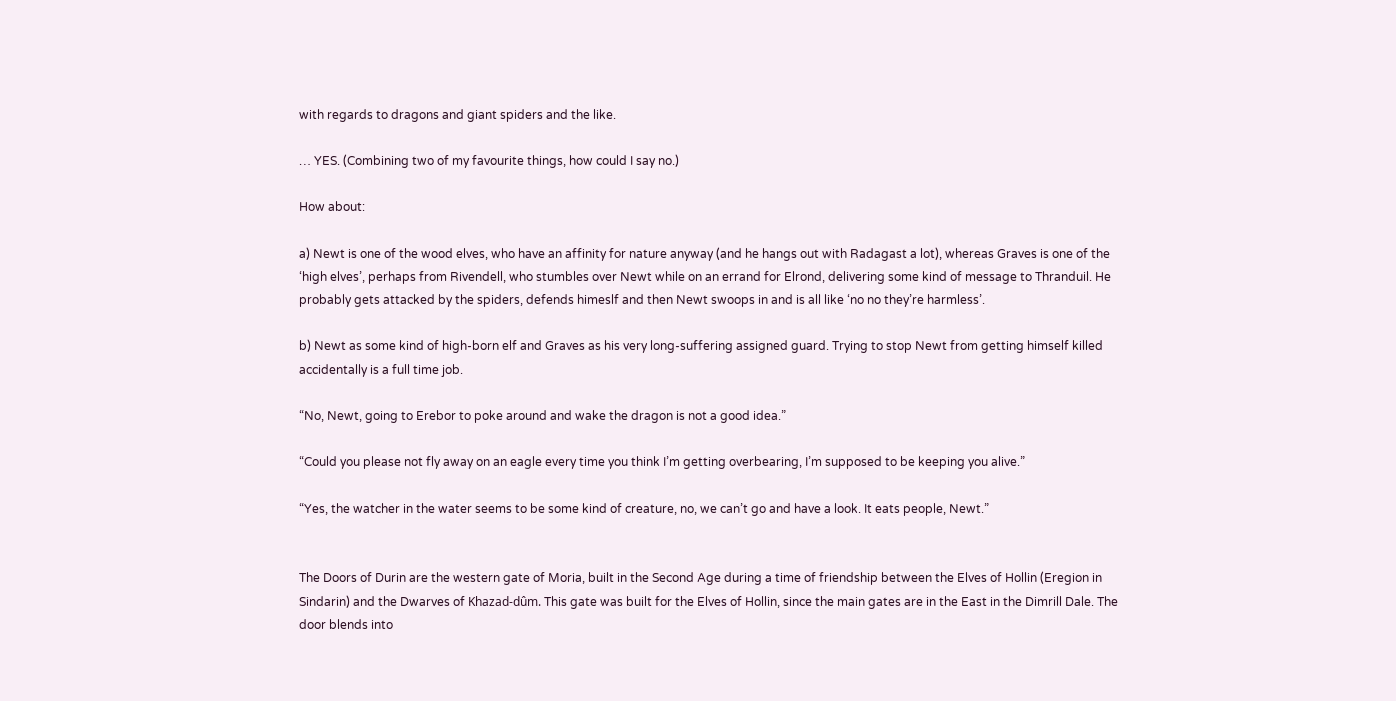with regards to dragons and giant spiders and the like.

… YES. (Combining two of my favourite things, how could I say no.)

How about:

a) Newt is one of the wood elves, who have an affinity for nature anyway (and he hangs out with Radagast a lot), whereas Graves is one of the ‘high elves’, perhaps from Rivendell, who stumbles over Newt while on an errand for Elrond, delivering some kind of message to Thranduil. He probably gets attacked by the spiders, defends himeslf and then Newt swoops in and is all like ‘no no they’re harmless’.

b) Newt as some kind of high-born elf and Graves as his very long-suffering assigned guard. Trying to stop Newt from getting himself killed accidentally is a full time job.

“No, Newt, going to Erebor to poke around and wake the dragon is not a good idea.”

“Could you please not fly away on an eagle every time you think I’m getting overbearing, I’m supposed to be keeping you alive.”

“Yes, the watcher in the water seems to be some kind of creature, no, we can’t go and have a look. It eats people, Newt.”


The Doors of Durin are the western gate of Moria, built in the Second Age during a time of friendship between the Elves of Hollin (Eregion in Sindarin) and the Dwarves of Khazad-dûm. This gate was built for the Elves of Hollin, since the main gates are in the East in the Dimrill Dale. The door blends into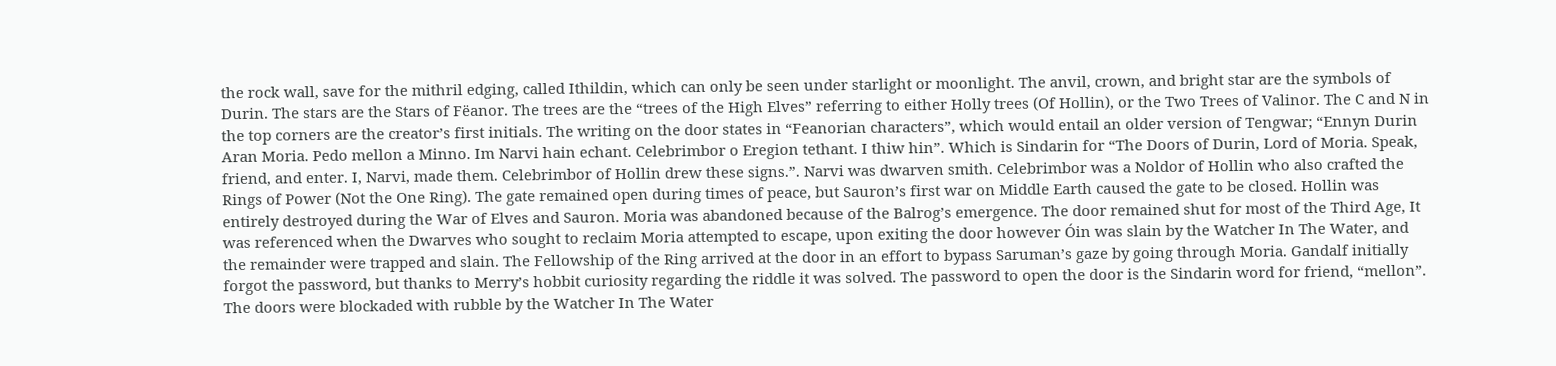the rock wall, save for the mithril edging, called Ithildin, which can only be seen under starlight or moonlight. The anvil, crown, and bright star are the symbols of Durin. The stars are the Stars of Fëanor. The trees are the “trees of the High Elves” referring to either Holly trees (Of Hollin), or the Two Trees of Valinor. The C and N in the top corners are the creator’s first initials. The writing on the door states in “Feanorian characters”, which would entail an older version of Tengwar; “Ennyn Durin Aran Moria. Pedo mellon a Minno. Im Narvi hain echant. Celebrimbor o Eregion tethant. I thiw hin”. Which is Sindarin for “The Doors of Durin, Lord of Moria. Speak, friend, and enter. I, Narvi, made them. Celebrimbor of Hollin drew these signs.”. Narvi was dwarven smith. Celebrimbor was a Noldor of Hollin who also crafted the Rings of Power (Not the One Ring). The gate remained open during times of peace, but Sauron’s first war on Middle Earth caused the gate to be closed. Hollin was entirely destroyed during the War of Elves and Sauron. Moria was abandoned because of the Balrog’s emergence. The door remained shut for most of the Third Age, It was referenced when the Dwarves who sought to reclaim Moria attempted to escape, upon exiting the door however Óin was slain by the Watcher In The Water, and the remainder were trapped and slain. The Fellowship of the Ring arrived at the door in an effort to bypass Saruman’s gaze by going through Moria. Gandalf initially forgot the password, but thanks to Merry’s hobbit curiosity regarding the riddle it was solved. The password to open the door is the Sindarin word for friend, “mellon”. The doors were blockaded with rubble by the Watcher In The Water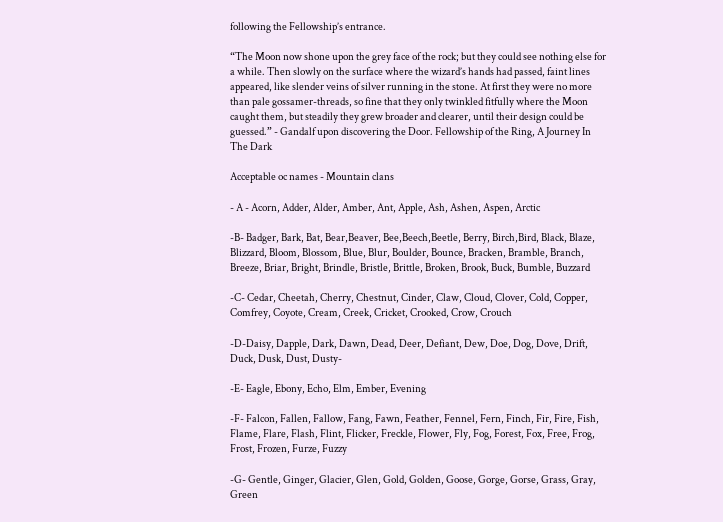following the Fellowship’s entrance.

“The Moon now shone upon the grey face of the rock; but they could see nothing else for a while. Then slowly on the surface where the wizard’s hands had passed, faint lines appeared, like slender veins of silver running in the stone. At first they were no more than pale gossamer-threads, so fine that they only twinkled fitfully where the Moon caught them, but steadily they grew broader and clearer, until their design could be guessed.” - Gandalf upon discovering the Door. Fellowship of the Ring, A Journey In The Dark

Acceptable oc names - Mountain clans

- A - Acorn, Adder, Alder, Amber, Ant, Apple, Ash, Ashen, Aspen, Arctic

-B- Badger, Bark, Bat, Bear,Beaver, Bee,Beech,Beetle, Berry, Birch,Bird, Black, Blaze, Blizzard, Bloom, Blossom, Blue, Blur, Boulder, Bounce, Bracken, Bramble, Branch, Breeze, Briar, Bright, Brindle, Bristle, Brittle, Broken, Brook, Buck, Bumble, Buzzard

-C- Cedar, Cheetah, Cherry, Chestnut, Cinder, Claw, Cloud, Clover, Cold, Copper, Comfrey, Coyote, Cream, Creek, Cricket, Crooked, Crow, Crouch

-D-Daisy, Dapple, Dark, Dawn, Dead, Deer, Defiant, Dew, Doe, Dog, Dove, Drift, Duck, Dusk, Dust, Dusty-

-E- Eagle, Ebony, Echo, Elm, Ember, Evening

-F- Falcon, Fallen, Fallow, Fang, Fawn, Feather, Fennel, Fern, Finch, Fir, Fire, Fish, Flame, Flare, Flash, Flint, Flicker, Freckle, Flower, Fly, Fog, Forest, Fox, Free, Frog, Frost, Frozen, Furze, Fuzzy

-G- Gentle, Ginger, Glacier, Glen, Gold, Golden, Goose, Gorge, Gorse, Grass, Gray, Green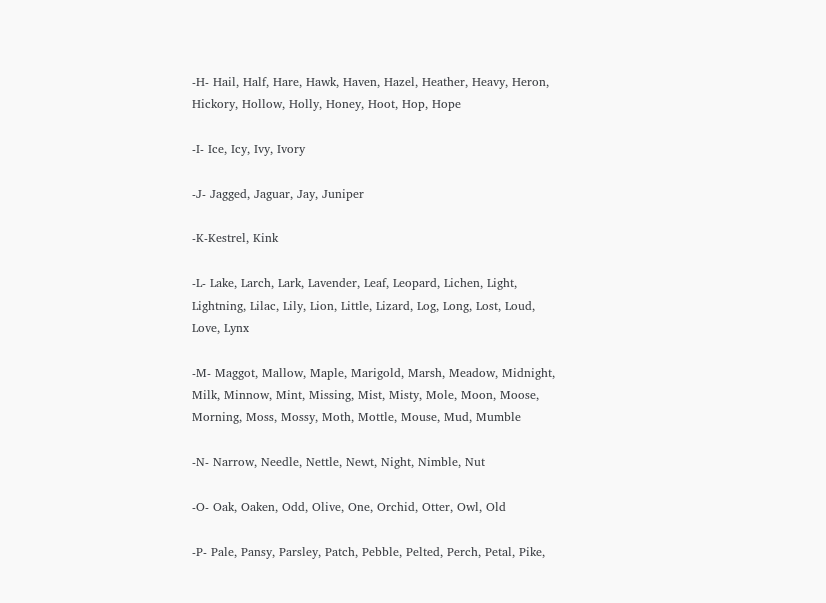-H- Hail, Half, Hare, Hawk, Haven, Hazel, Heather, Heavy, Heron, Hickory, Hollow, Holly, Honey, Hoot, Hop, Hope

-I- Ice, Icy, Ivy, Ivory

-J- Jagged, Jaguar, Jay, Juniper

-K-Kestrel, Kink

-L- Lake, Larch, Lark, Lavender, Leaf, Leopard, Lichen, Light, Lightning, Lilac, Lily, Lion, Little, Lizard, Log, Long, Lost, Loud, Love, Lynx

-M- Maggot, Mallow, Maple, Marigold, Marsh, Meadow, Midnight, Milk, Minnow, Mint, Missing, Mist, Misty, Mole, Moon, Moose, Morning, Moss, Mossy, Moth, Mottle, Mouse, Mud, Mumble

-N- Narrow, Needle, Nettle, Newt, Night, Nimble, Nut

-O- Oak, Oaken, Odd, Olive, One, Orchid, Otter, Owl, Old

-P- Pale, Pansy, Parsley, Patch, Pebble, Pelted, Perch, Petal, Pike,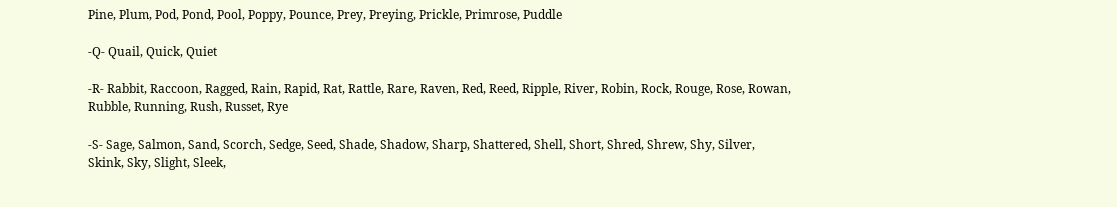Pine, Plum, Pod, Pond, Pool, Poppy, Pounce, Prey, Preying, Prickle, Primrose, Puddle

-Q- Quail, Quick, Quiet

-R- Rabbit, Raccoon, Ragged, Rain, Rapid, Rat, Rattle, Rare, Raven, Red, Reed, Ripple, River, Robin, Rock, Rouge, Rose, Rowan, Rubble, Running, Rush, Russet, Rye

-S- Sage, Salmon, Sand, Scorch, Sedge, Seed, Shade, Shadow, Sharp, Shattered, Shell, Short, Shred, Shrew, Shy, Silver, Skink, Sky, Slight, Sleek,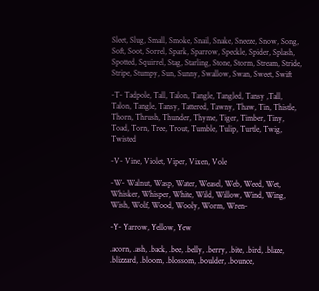Sleet, Slug, Small, Smoke, Snail, Snake, Sneeze, Snow, Song, Soft, Soot, Sorrel, Spark, Sparrow, Speckle, Spider, Splash, Spotted, Squirrel, Stag, Starling, Stone, Storm, Stream, Stride, Stripe, Stumpy, Sun, Sunny, Swallow, Swan, Sweet, Swift

-T- Tadpole, Tall, Talon, Tangle, Tangled, Tansy ,Tall, Talon, Tangle, Tansy, Tattered, Tawny, Thaw, Tin, Thistle, Thorn, Thrush, Thunder, Thyme, Tiger, Timber, Tiny, Toad, Torn, Tree, Trout, Tumble, Tulip, Turtle, Twig, Twisted

-V- Vine, Violet, Viper, Vixen, Vole

-W- Walnut, Wasp, Water, Weasel, Web, Weed, Wet, Whisker, Whisper, White, Wild, Willow, Wind, Wing, Wish, Wolf, Wood, Wooly, Worm, Wren-

-Y- Yarrow, Yellow, Yew

.acorn, .ash, .back, .bee, .belly, .berry, .bite, .bird, .blaze, .blizzard, .bloom, .blossom, .boulder, .bounce,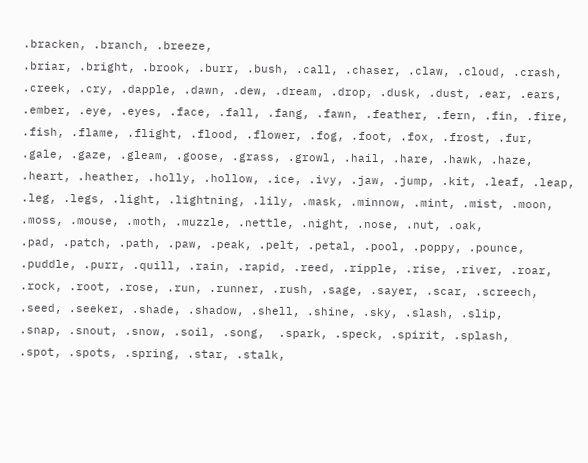.bracken, .branch, .breeze,
.briar, .bright, .brook, .burr, .bush, .call, .chaser, .claw, .cloud, .crash, .creek, .cry, .dapple, .dawn, .dew, .dream, .drop, .dusk, .dust, .ear, .ears, .ember, .eye, .eyes, .face, .fall, .fang, .fawn, .feather, .fern, .fin, .fire, .fish, .flame, .flight, .flood, .flower, .fog, .foot, .fox, .frost, .fur,
.gale, .gaze, .gleam, .goose, .grass, .growl, .hail, .hare, .hawk, .haze, .heart, .heather, .holly, .hollow, .ice, .ivy, .jaw, .jump, .kit, .leaf, .leap, .leg, .legs, .light, .lightning, .lily, .mask, .minnow, .mint, .mist, .moon, .moss, .mouse, .moth, .muzzle, .nettle, .night, .nose, .nut, .oak,
.pad, .patch, .path, .paw, .peak, .pelt, .petal, .pool, .poppy, .pounce, .puddle, .purr, .quill, .rain, .rapid, .reed, .ripple, .rise, .river, .roar,
.rock, .root, .rose, .run, .runner, .rush, .sage, .sayer, .scar, .screech, .seed, .seeker, .shade, .shadow, .shell, .shine, .sky, .slash, .slip,
.snap, .snout, .snow, .soil, .song,  .spark, .speck, .spirit, .splash,
.spot, .spots, .spring, .star, .stalk,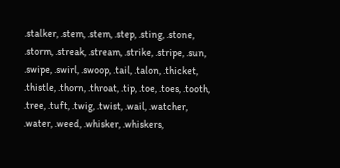.stalker, .stem, .stem, .step, .sting, .stone, .storm, .streak, .stream, .strike, .stripe, .sun, .swipe, .swirl, .swoop, .tail, .talon, .thicket, .thistle, .thorn, .throat, .tip, .toe, .toes, .tooth, .tree, .tuft, .twig, .twist, .wail, .watcher, .water, .weed, .whisker, .whiskers,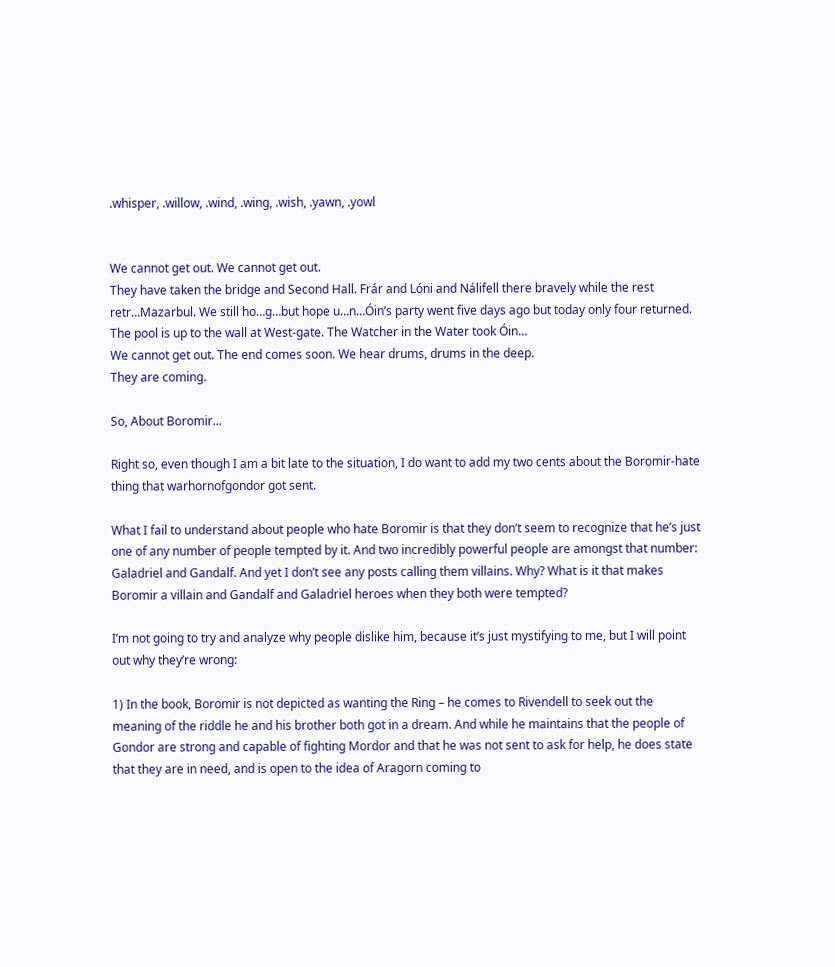.whisper, .willow, .wind, .wing, .wish, .yawn, .yowl


We cannot get out. We cannot get out.
They have taken the bridge and Second Hall. Frár and Lóni and Nálifell there bravely while the rest retr…Mazarbul. We still ho…g…but hope u…n…Óin’s party went five days ago but today only four returned. The pool is up to the wall at West-gate. The Watcher in the Water took Óin…
We cannot get out. The end comes soon. We hear drums, drums in the deep.
They are coming.

So, About Boromir...

Right so, even though I am a bit late to the situation, I do want to add my two cents about the Boromir-hate thing that warhornofgondor got sent.

What I fail to understand about people who hate Boromir is that they don’t seem to recognize that he’s just one of any number of people tempted by it. And two incredibly powerful people are amongst that number: Galadriel and Gandalf. And yet I don’t see any posts calling them villains. Why? What is it that makes Boromir a villain and Gandalf and Galadriel heroes when they both were tempted?

I’m not going to try and analyze why people dislike him, because it’s just mystifying to me, but I will point out why they’re wrong:

1) In the book, Boromir is not depicted as wanting the Ring – he comes to Rivendell to seek out the meaning of the riddle he and his brother both got in a dream. And while he maintains that the people of Gondor are strong and capable of fighting Mordor and that he was not sent to ask for help, he does state that they are in need, and is open to the idea of Aragorn coming to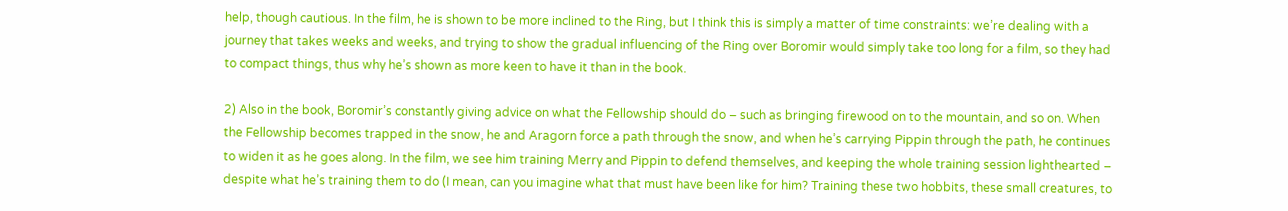help, though cautious. In the film, he is shown to be more inclined to the Ring, but I think this is simply a matter of time constraints: we’re dealing with a journey that takes weeks and weeks, and trying to show the gradual influencing of the Ring over Boromir would simply take too long for a film, so they had to compact things, thus why he’s shown as more keen to have it than in the book.

2) Also in the book, Boromir’s constantly giving advice on what the Fellowship should do – such as bringing firewood on to the mountain, and so on. When the Fellowship becomes trapped in the snow, he and Aragorn force a path through the snow, and when he’s carrying Pippin through the path, he continues to widen it as he goes along. In the film, we see him training Merry and Pippin to defend themselves, and keeping the whole training session lighthearted – despite what he’s training them to do (I mean, can you imagine what that must have been like for him? Training these two hobbits, these small creatures, to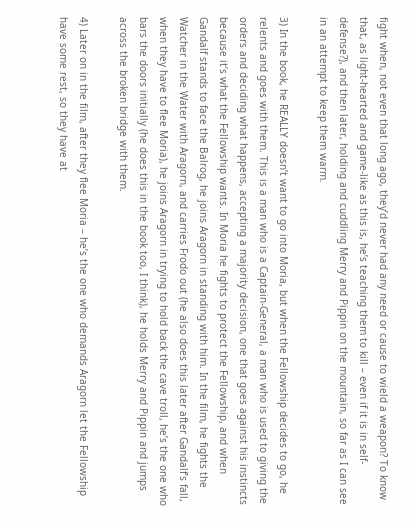fight when, not even that long ago, they’d never had any need or cause to wield a weapon? To know that, as light-hearted and game-like as this is, he’s teaching them to kill – even if it is in self-defense?), and then later, holding and cuddling Merry and Pippin on the mountain, so far as I can see in an attempt to keep them warm.

3) In the book, he REALLY doesn’t want to go into Moria, but when the Fellowship decides to go, he relents and goes with them. This is a man who is a Captain-General, a man who is used to giving the orders and deciding what happens, accepting a majority decision, one that goes against his instincts because it’s what the Fellowship wants. In Moria he fights to protect the Fellowship, and when Gandalf stands to face the Balrog, he joins Aragorn in standing with him. In the film, he fights the Watcher in the Water with Aragorn, and carries Frodo out (he also does this later after Gandalf’s fall, when they have to flee Moria), he joins Aragorn in trying to hold back the cave troll, he’s the one who bars the doors initially (he does this in the book too, I think), he holds Merry and Pippin and jumps across the broken bridge with them.

4) Later on in the film, after they flee Moria – he’s the one who demands Aragorn let the Fellowship have some rest, so they have at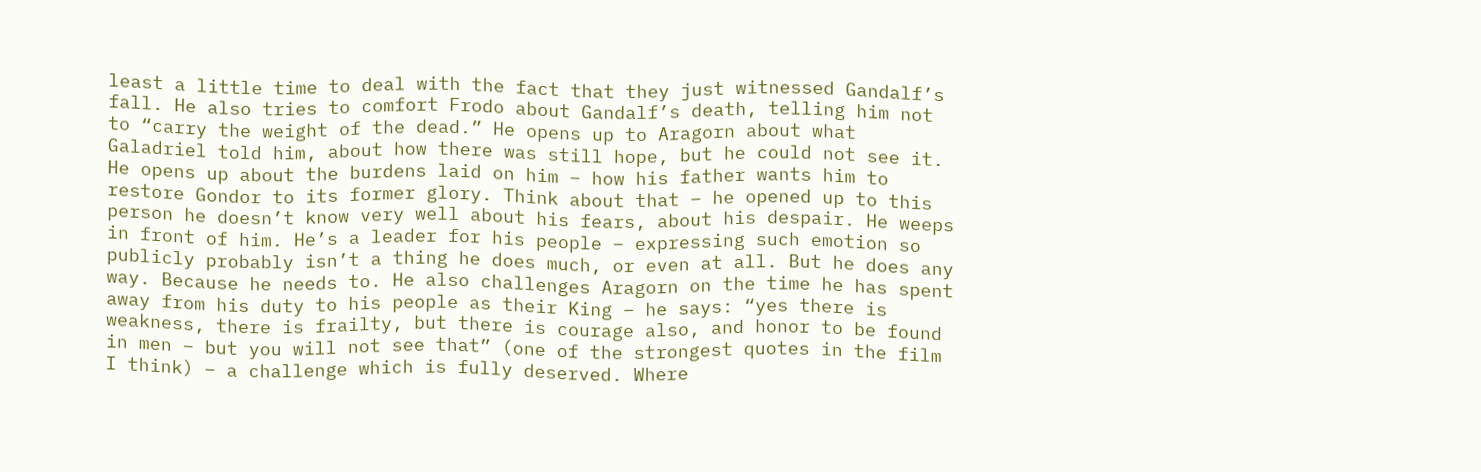least a little time to deal with the fact that they just witnessed Gandalf’s fall. He also tries to comfort Frodo about Gandalf’s death, telling him not to “carry the weight of the dead.” He opens up to Aragorn about what Galadriel told him, about how there was still hope, but he could not see it. He opens up about the burdens laid on him – how his father wants him to restore Gondor to its former glory. Think about that – he opened up to this person he doesn’t know very well about his fears, about his despair. He weeps in front of him. He’s a leader for his people – expressing such emotion so publicly probably isn’t a thing he does much, or even at all. But he does any way. Because he needs to. He also challenges Aragorn on the time he has spent away from his duty to his people as their King – he says: “yes there is weakness, there is frailty, but there is courage also, and honor to be found in men – but you will not see that” (one of the strongest quotes in the film I think) – a challenge which is fully deserved. Where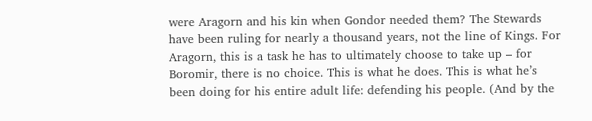were Aragorn and his kin when Gondor needed them? The Stewards have been ruling for nearly a thousand years, not the line of Kings. For Aragorn, this is a task he has to ultimately choose to take up – for Boromir, there is no choice. This is what he does. This is what he’s been doing for his entire adult life: defending his people. (And by the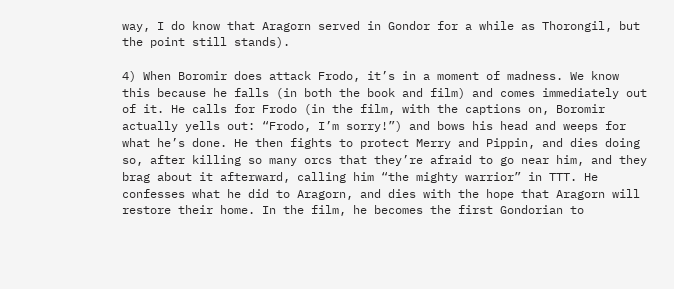way, I do know that Aragorn served in Gondor for a while as Thorongil, but the point still stands).

4) When Boromir does attack Frodo, it’s in a moment of madness. We know this because he falls (in both the book and film) and comes immediately out of it. He calls for Frodo (in the film, with the captions on, Boromir actually yells out: “Frodo, I’m sorry!”) and bows his head and weeps for what he’s done. He then fights to protect Merry and Pippin, and dies doing so, after killing so many orcs that they’re afraid to go near him, and they brag about it afterward, calling him “the mighty warrior” in TTT. He confesses what he did to Aragorn, and dies with the hope that Aragorn will restore their home. In the film, he becomes the first Gondorian to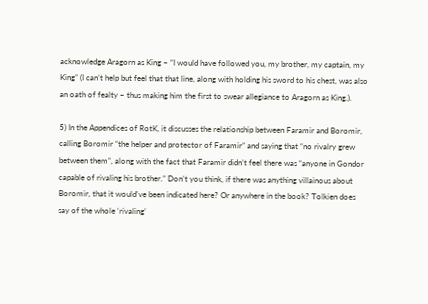acknowledge Aragorn as King – “I would have followed you, my brother, my captain, my King” (I can’t help but feel that that line, along with holding his sword to his chest, was also an oath of fealty – thus making him the first to swear allegiance to Aragorn as King.).

5) In the Appendices of RotK, it discusses the relationship between Faramir and Boromir, calling Boromir “the helper and protector of Faramir” and saying that “no rivalry grew between them”, along with the fact that Faramir didn’t feel there was “anyone in Gondor capable of rivaling his brother.” Don’t you think, if there was anything villainous about Boromir, that it would’ve been indicated here? Or anywhere in the book? Tolkien does say of the whole ‘rivaling’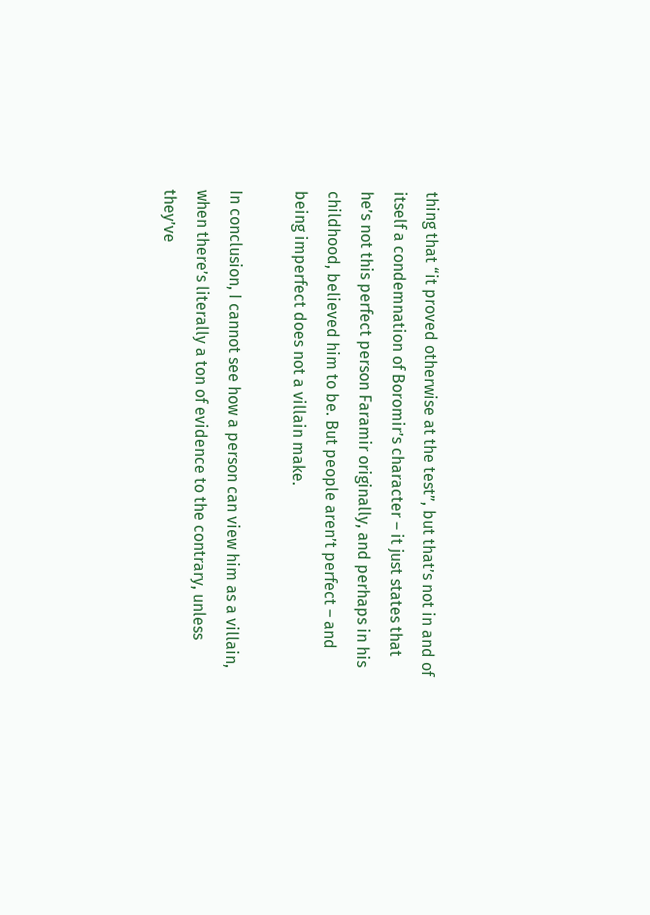thing that “it proved otherwise at the test”, but that’s not in and of itself a condemnation of Boromir’s character – it just states that he’s not this perfect person Faramir originally, and perhaps in his childhood, believed him to be. But people aren’t perfect – and being imperfect does not a villain make.

In conclusion, I cannot see how a person can view him as a villain, when there’s literally a ton of evidence to the contrary, unless they’ve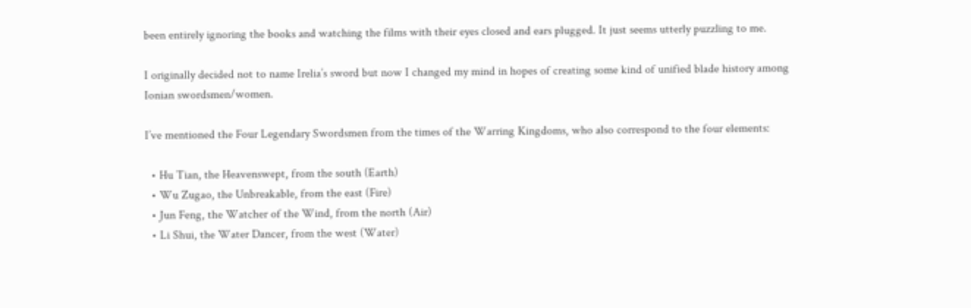been entirely ignoring the books and watching the films with their eyes closed and ears plugged. It just seems utterly puzzling to me.

I originally decided not to name Irelia’s sword but now I changed my mind in hopes of creating some kind of unified blade history among Ionian swordsmen/women.

I’ve mentioned the Four Legendary Swordsmen from the times of the Warring Kingdoms, who also correspond to the four elements:

  • Hu Tian, the Heavenswept, from the south (Earth)
  • Wu Zugao, the Unbreakable, from the east (Fire)
  • Jun Feng, the Watcher of the Wind, from the north (Air)
  • Li Shui, the Water Dancer, from the west (Water)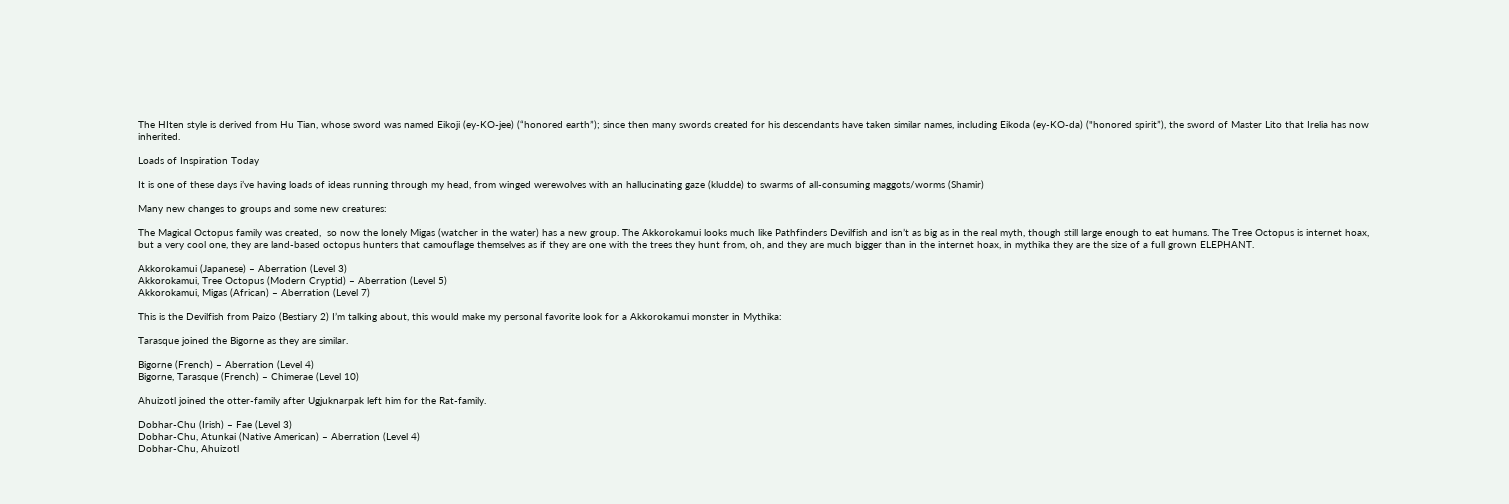The HIten style is derived from Hu Tian, whose sword was named Eikoji (ey-KO-jee) (“honored earth”); since then many swords created for his descendants have taken similar names, including Eikoda (ey-KO-da) ("honored spirit”), the sword of Master Lito that Irelia has now inherited.

Loads of Inspiration Today

It is one of these days i’ve having loads of ideas running through my head, from winged werewolves with an hallucinating gaze (kludde) to swarms of all-consuming maggots/worms (Shamir)

Many new changes to groups and some new creatures:

The Magical Octopus family was created,  so now the lonely Migas (watcher in the water) has a new group. The Akkorokamui looks much like Pathfinders Devilfish and isn’t as big as in the real myth, though still large enough to eat humans. The Tree Octopus is internet hoax, but a very cool one, they are land-based octopus hunters that camouflage themselves as if they are one with the trees they hunt from, oh, and they are much bigger than in the internet hoax, in mythika they are the size of a full grown ELEPHANT.

Akkorokamui (Japanese) – Aberration (Level 3)
Akkorokamui, Tree Octopus (Modern Cryptid) – Aberration (Level 5)
Akkorokamui, Migas (African) – Aberration (Level 7)

This is the Devilfish from Paizo (Bestiary 2) I’m talking about, this would make my personal favorite look for a Akkorokamui monster in Mythika:

Tarasque joined the Bigorne as they are similar.

Bigorne (French) – Aberration (Level 4)
Bigorne, Tarasque (French) – Chimerae (Level 10)

Ahuizotl joined the otter-family after Ugjuknarpak left him for the Rat-family.

Dobhar-Chu (Irish) – Fae (Level 3)
Dobhar-Chu, Atunkai (Native American) – Aberration (Level 4)
Dobhar-Chu, Ahuizotl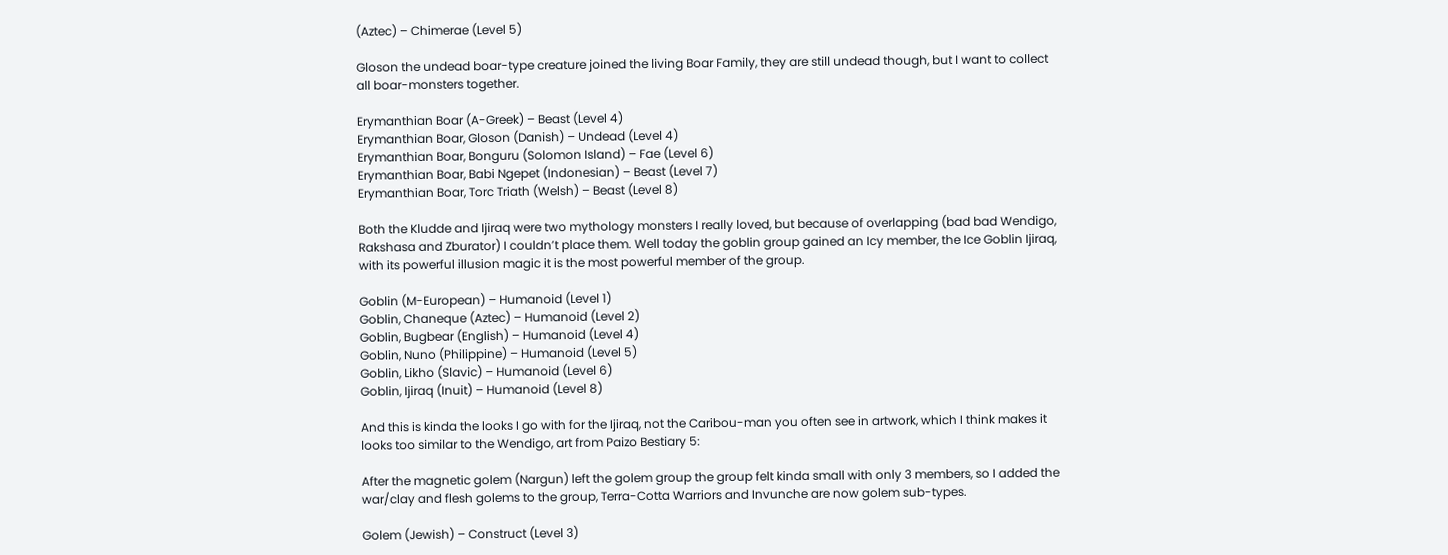(Aztec) – Chimerae (Level 5)

Gloson the undead boar-type creature joined the living Boar Family, they are still undead though, but I want to collect all boar-monsters together.

Erymanthian Boar (A-Greek) – Beast (Level 4)
Erymanthian Boar, Gloson (Danish) – Undead (Level 4)
Erymanthian Boar, Bonguru (Solomon Island) – Fae (Level 6)
Erymanthian Boar, Babi Ngepet (Indonesian) – Beast (Level 7)
Erymanthian Boar, Torc Triath (Welsh) – Beast (Level 8)

Both the Kludde and Ijiraq were two mythology monsters I really loved, but because of overlapping (bad bad Wendigo, Rakshasa and Zburator) I couldn’t place them. Well today the goblin group gained an Icy member, the Ice Goblin Ijiraq, with its powerful illusion magic it is the most powerful member of the group.

Goblin (M-European) – Humanoid (Level 1)
Goblin, Chaneque (Aztec) – Humanoid (Level 2)
Goblin, Bugbear (English) – Humanoid (Level 4)
Goblin, Nuno (Philippine) – Humanoid (Level 5)
Goblin, Likho (Slavic) – Humanoid (Level 6)
Goblin, Ijiraq (Inuit) – Humanoid (Level 8)

And this is kinda the looks I go with for the Ijiraq, not the Caribou-man you often see in artwork, which I think makes it looks too similar to the Wendigo, art from Paizo Bestiary 5:

After the magnetic golem (Nargun) left the golem group the group felt kinda small with only 3 members, so I added the war/clay and flesh golems to the group, Terra-Cotta Warriors and Invunche are now golem sub-types.

Golem (Jewish) – Construct (Level 3)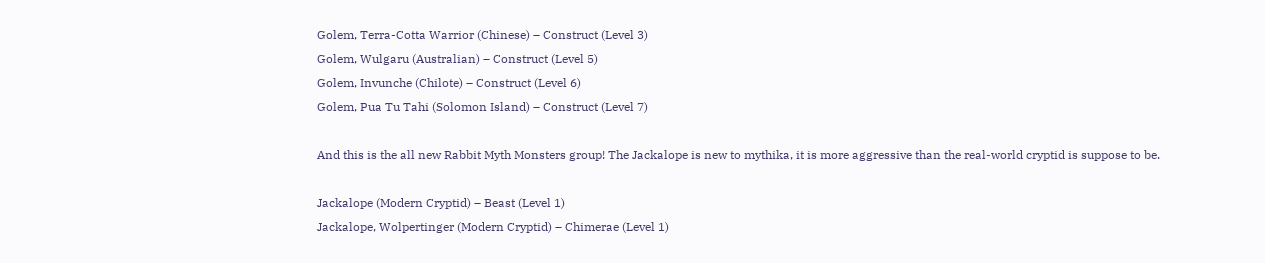Golem, Terra-Cotta Warrior (Chinese) – Construct (Level 3)
Golem, Wulgaru (Australian) – Construct (Level 5)
Golem, Invunche (Chilote) – Construct (Level 6)
Golem, Pua Tu Tahi (Solomon Island) – Construct (Level 7)

And this is the all new Rabbit Myth Monsters group! The Jackalope is new to mythika, it is more aggressive than the real-world cryptid is suppose to be.

Jackalope (Modern Cryptid) – Beast (Level 1)
Jackalope, Wolpertinger (Modern Cryptid) – Chimerae (Level 1)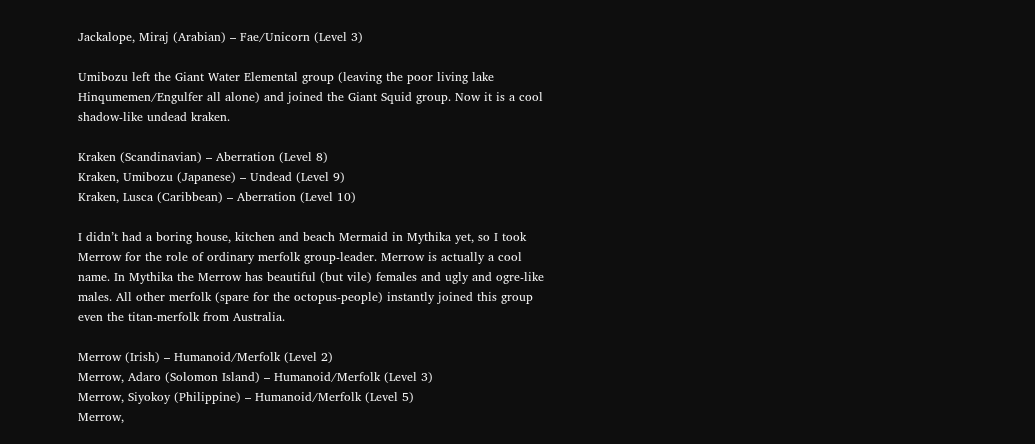Jackalope, Miraj (Arabian) – Fae/Unicorn (Level 3)

Umibozu left the Giant Water Elemental group (leaving the poor living lake Hinqumemen/Engulfer all alone) and joined the Giant Squid group. Now it is a cool shadow-like undead kraken.

Kraken (Scandinavian) – Aberration (Level 8)
Kraken, Umibozu (Japanese) – Undead (Level 9)
Kraken, Lusca (Caribbean) – Aberration (Level 10)

I didn’t had a boring house, kitchen and beach Mermaid in Mythika yet, so I took Merrow for the role of ordinary merfolk group-leader. Merrow is actually a cool name. In Mythika the Merrow has beautiful (but vile) females and ugly and ogre-like males. All other merfolk (spare for the octopus-people) instantly joined this group even the titan-merfolk from Australia.

Merrow (Irish) – Humanoid/Merfolk (Level 2)
Merrow, Adaro (Solomon Island) – Humanoid/Merfolk (Level 3)
Merrow, Siyokoy (Philippine) – Humanoid/Merfolk (Level 5)
Merrow,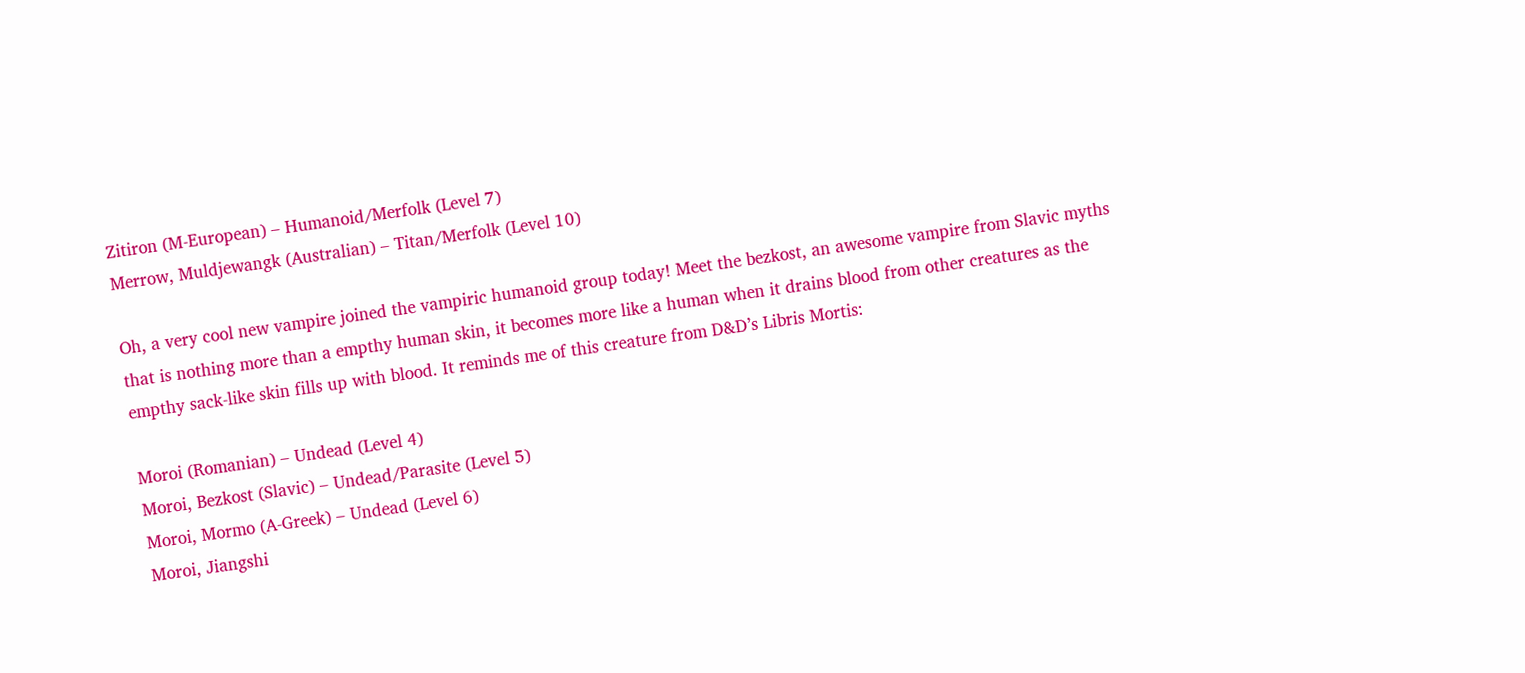Zitiron (M-European) – Humanoid/Merfolk (Level 7)
Merrow, Muldjewangk (Australian) – Titan/Merfolk (Level 10)

Oh, a very cool new vampire joined the vampiric humanoid group today! Meet the bezkost, an awesome vampire from Slavic myths that is nothing more than a empthy human skin, it becomes more like a human when it drains blood from other creatures as the empthy sack-like skin fills up with blood. It reminds me of this creature from D&D’s Libris Mortis:

Moroi (Romanian) – Undead (Level 4)
Moroi, Bezkost (Slavic) – Undead/Parasite (Level 5)
Moroi, Mormo (A-Greek) – Undead (Level 6)
Moroi, Jiangshi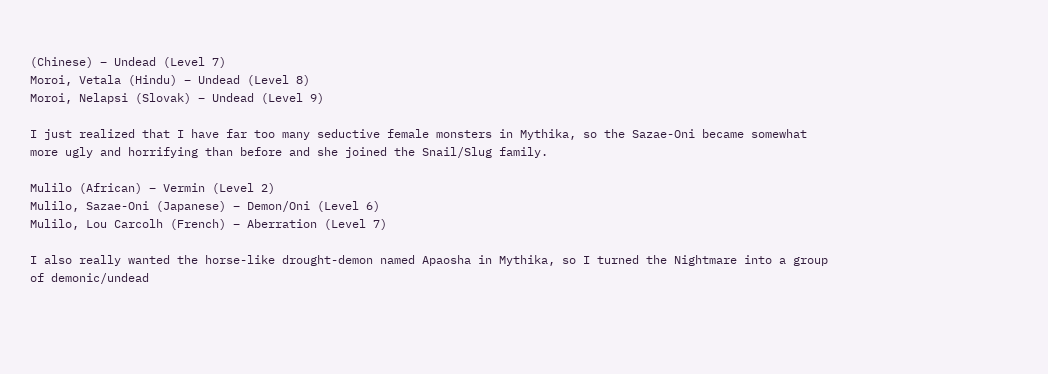(Chinese) – Undead (Level 7)
Moroi, Vetala (Hindu) – Undead (Level 8)
Moroi, Nelapsi (Slovak) – Undead (Level 9)

I just realized that I have far too many seductive female monsters in Mythika, so the Sazae-Oni became somewhat more ugly and horrifying than before and she joined the Snail/Slug family.

Mulilo (African) – Vermin (Level 2)
Mulilo, Sazae-Oni (Japanese) – Demon/Oni (Level 6)
Mulilo, Lou Carcolh (French) – Aberration (Level 7)

I also really wanted the horse-like drought-demon named Apaosha in Mythika, so I turned the Nightmare into a group of demonic/undead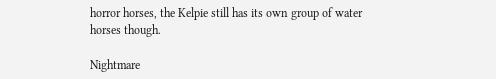horror horses, the Kelpie still has its own group of water horses though.

Nightmare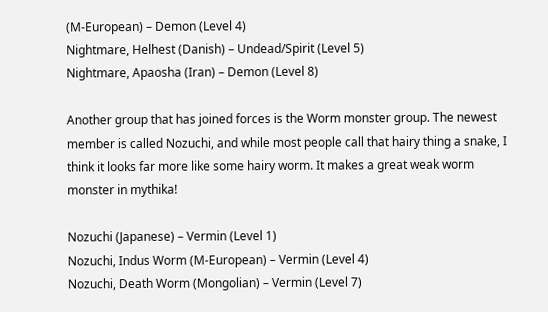(M-European) – Demon (Level 4)
Nightmare, Helhest (Danish) – Undead/Spirit (Level 5)
Nightmare, Apaosha (Iran) – Demon (Level 8)

Another group that has joined forces is the Worm monster group. The newest member is called Nozuchi, and while most people call that hairy thing a snake, I think it looks far more like some hairy worm. It makes a great weak worm monster in mythika!

Nozuchi (Japanese) – Vermin (Level 1)
Nozuchi, Indus Worm (M-European) – Vermin (Level 4)
Nozuchi, Death Worm (Mongolian) – Vermin (Level 7)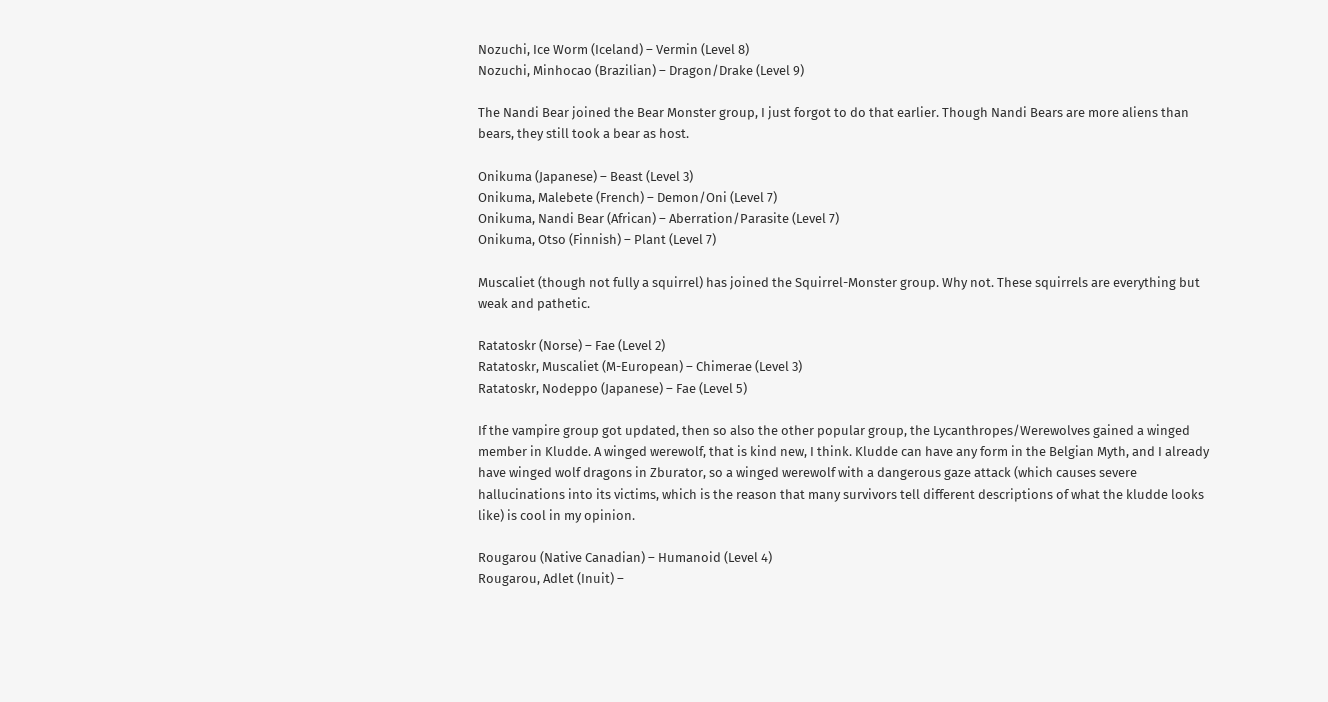Nozuchi, Ice Worm (Iceland) – Vermin (Level 8)
Nozuchi, Minhocao (Brazilian) – Dragon/Drake (Level 9)

The Nandi Bear joined the Bear Monster group, I just forgot to do that earlier. Though Nandi Bears are more aliens than bears, they still took a bear as host.

Onikuma (Japanese) – Beast (Level 3)
Onikuma, Malebete (French) – Demon/Oni (Level 7)
Onikuma, Nandi Bear (African) – Aberration/Parasite (Level 7)
Onikuma, Otso (Finnish) – Plant (Level 7)

Muscaliet (though not fully a squirrel) has joined the Squirrel-Monster group. Why not. These squirrels are everything but weak and pathetic.

Ratatoskr (Norse) – Fae (Level 2)
Ratatoskr, Muscaliet (M-European) – Chimerae (Level 3)
Ratatoskr, Nodeppo (Japanese) – Fae (Level 5)

If the vampire group got updated, then so also the other popular group, the Lycanthropes/Werewolves gained a winged member in Kludde. A winged werewolf, that is kind new, I think. Kludde can have any form in the Belgian Myth, and I already have winged wolf dragons in Zburator, so a winged werewolf with a dangerous gaze attack (which causes severe hallucinations into its victims, which is the reason that many survivors tell different descriptions of what the kludde looks like) is cool in my opinion.

Rougarou (Native Canadian) – Humanoid (Level 4)
Rougarou, Adlet (Inuit) –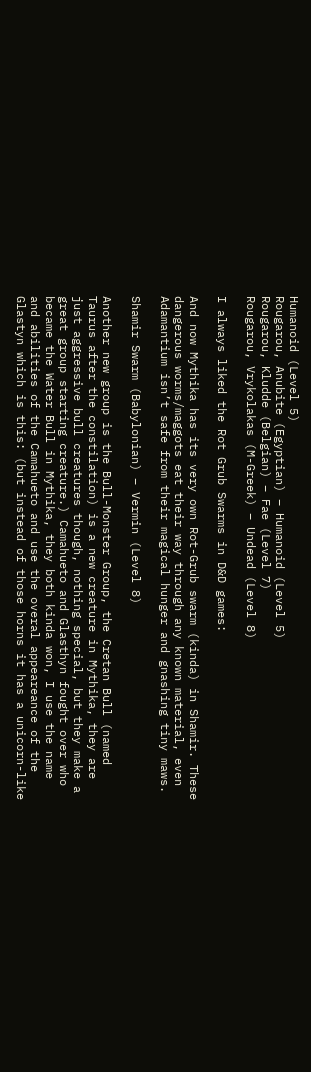Humanoid (Level 5)
Rougarou, Anubite (Egyptian) – Humanoid (Level 5)
Rougarou, Kludde (Belgian) – Fae (Level 7)
Rougarou, Vrykolakas (M-Greek) – Undead (Level 8)

I always liked the Rot Grub Swarms in D&D games:

And now Mythika has its very own Rot-Grub swarm (kinda) in Shamir. These dangerous worms/maggots eat their way through any known material, even Adamantium isn’t safe from their magical hunger and gnashing tiny maws.

Shamir Swarm (Babylonian) – Vermin (Level 8)

Another new group is the Bull-Monster Group, the Cretan Bull (named Taurus after the constilation) is a new creature in Mythika, they are just aggressive bull creatures though, nothing special, but they make a great group starting creature.) Camahueto and Glasthyn fought over who became the Water Bull in Mythika, they both kinda won, I use the name and abilities of the Camahueto and use the overal appeareance of the Glastyn which is this: (but instead of those horns it has a unicorn-like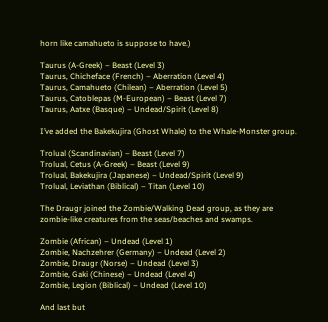horn like camahueto is suppose to have.)

Taurus (A-Greek) – Beast (Level 3)
Taurus, Chicheface (French) – Aberration (Level 4)
Taurus, Camahueto (Chilean) – Aberration (Level 5)
Taurus, Catoblepas (M-European) – Beast (Level 7)
Taurus, Aatxe (Basque) – Undead/Spirit (Level 8)

I’ve added the Bakekujira (Ghost Whale) to the Whale-Monster group.

Trolual (Scandinavian) – Beast (Level 7)
Trolual, Cetus (A-Greek) – Beast (Level 9)
Trolual, Bakekujira (Japanese) – Undead/Spirit (Level 9)
Trolual, Leviathan (Biblical) – Titan (Level 10)

The Draugr joined the Zombie/Walking Dead group, as they are zombie-like creatures from the seas/beaches and swamps.

Zombie (African) – Undead (Level 1)
Zombie, Nachzehrer (Germany) – Undead (Level 2)
Zombie, Draugr (Norse) – Undead (Level 3)
Zombie, Gaki (Chinese) – Undead (Level 4)
Zombie, Legion (Biblical) – Undead (Level 10)

And last but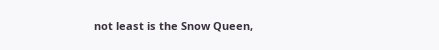not least is the Snow Queen,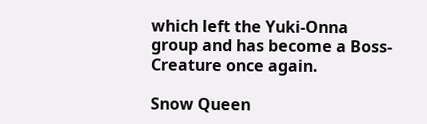which left the Yuki-Onna group and has become a Boss-Creature once again.

Snow Queen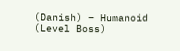(Danish) – Humanoid (Level Boss)